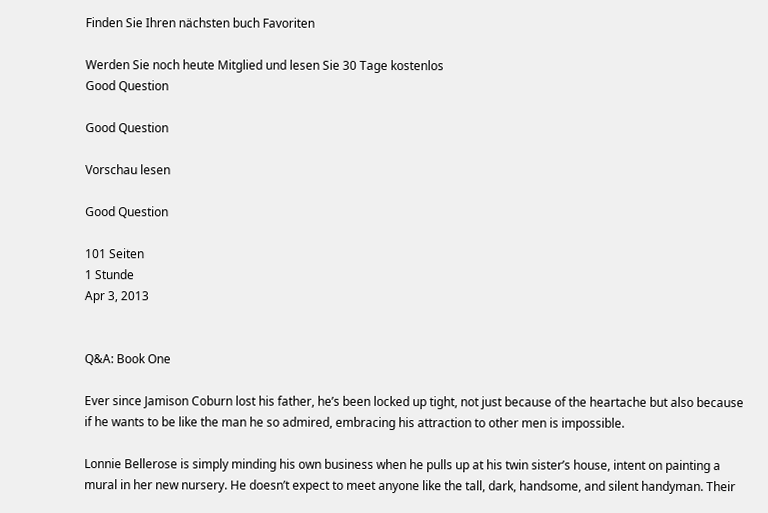Finden Sie Ihren nächsten buch Favoriten

Werden Sie noch heute Mitglied und lesen Sie 30 Tage kostenlos
Good Question

Good Question

Vorschau lesen

Good Question

101 Seiten
1 Stunde
Apr 3, 2013


Q&A: Book One

Ever since Jamison Coburn lost his father, he’s been locked up tight, not just because of the heartache but also because if he wants to be like the man he so admired, embracing his attraction to other men is impossible.

Lonnie Bellerose is simply minding his own business when he pulls up at his twin sister’s house, intent on painting a mural in her new nursery. He doesn’t expect to meet anyone like the tall, dark, handsome, and silent handyman. Their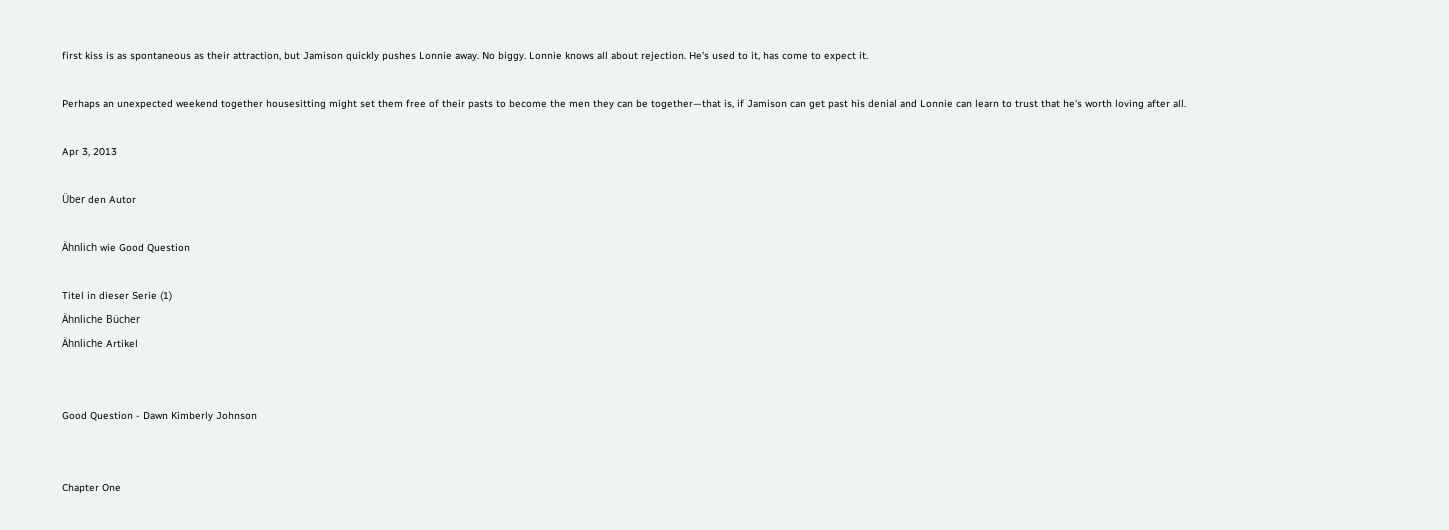first kiss is as spontaneous as their attraction, but Jamison quickly pushes Lonnie away. No biggy. Lonnie knows all about rejection. He’s used to it, has come to expect it.

Perhaps an unexpected weekend together housesitting might set them free of their pasts to become the men they can be together—that is, if Jamison can get past his denial and Lonnie can learn to trust that he's worth loving after all.

Apr 3, 2013

Über den Autor

Ähnlich wie Good Question

Titel in dieser Serie (1)
Ähnliche Bücher
Ähnliche Artikel


Good Question - Dawn Kimberly Johnson


Chapter One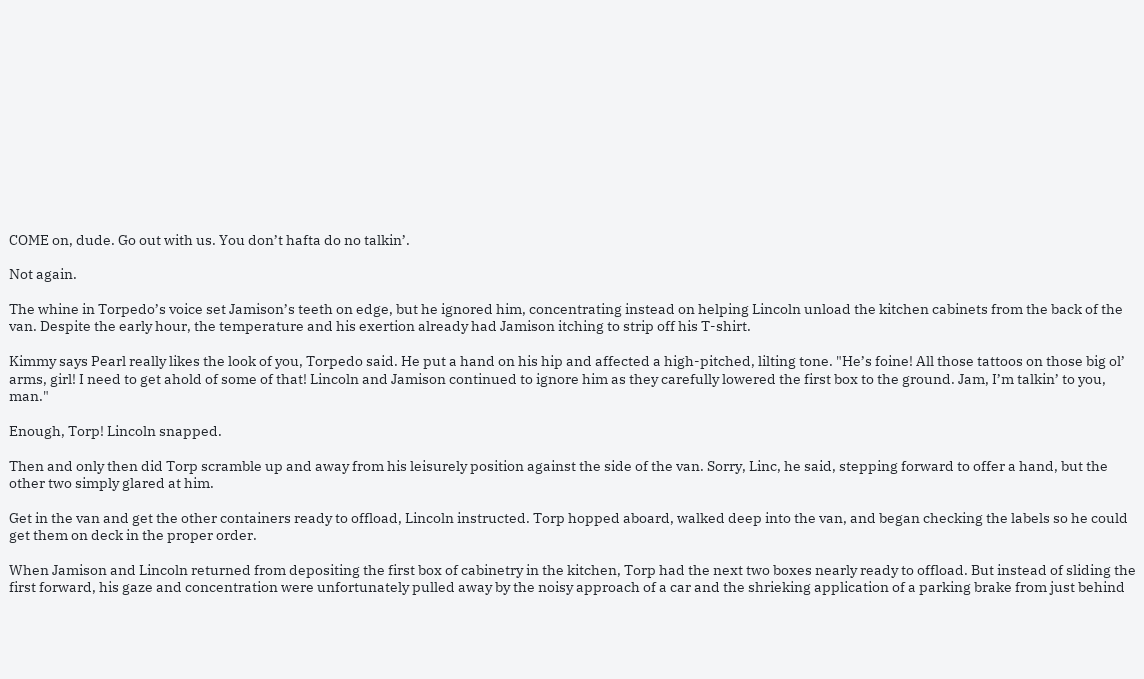COME on, dude. Go out with us. You don’t hafta do no talkin’.

Not again.

The whine in Torpedo’s voice set Jamison’s teeth on edge, but he ignored him, concentrating instead on helping Lincoln unload the kitchen cabinets from the back of the van. Despite the early hour, the temperature and his exertion already had Jamison itching to strip off his T-shirt.

Kimmy says Pearl really likes the look of you, Torpedo said. He put a hand on his hip and affected a high-pitched, lilting tone. "He’s foine! All those tattoos on those big ol’ arms, girl! I need to get ahold of some of that! Lincoln and Jamison continued to ignore him as they carefully lowered the first box to the ground. Jam, I’m talkin’ to you, man."

Enough, Torp! Lincoln snapped.

Then and only then did Torp scramble up and away from his leisurely position against the side of the van. Sorry, Linc, he said, stepping forward to offer a hand, but the other two simply glared at him.

Get in the van and get the other containers ready to offload, Lincoln instructed. Torp hopped aboard, walked deep into the van, and began checking the labels so he could get them on deck in the proper order.

When Jamison and Lincoln returned from depositing the first box of cabinetry in the kitchen, Torp had the next two boxes nearly ready to offload. But instead of sliding the first forward, his gaze and concentration were unfortunately pulled away by the noisy approach of a car and the shrieking application of a parking brake from just behind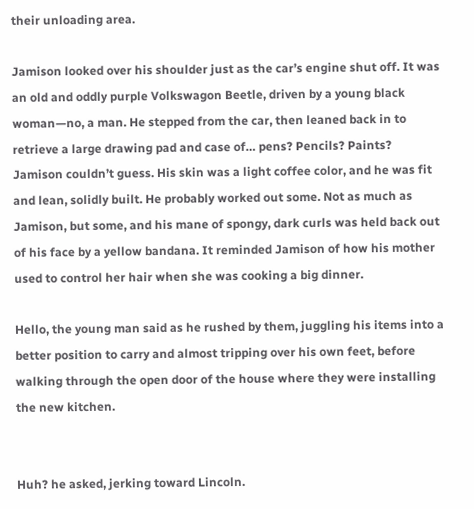their unloading area.

Jamison looked over his shoulder just as the car’s engine shut off. It was an old and oddly purple Volkswagon Beetle, driven by a young black woman—no, a man. He stepped from the car, then leaned back in to retrieve a large drawing pad and case of… pens? Pencils? Paints? Jamison couldn’t guess. His skin was a light coffee color, and he was fit and lean, solidly built. He probably worked out some. Not as much as Jamison, but some, and his mane of spongy, dark curls was held back out of his face by a yellow bandana. It reminded Jamison of how his mother used to control her hair when she was cooking a big dinner.

Hello, the young man said as he rushed by them, juggling his items into a better position to carry and almost tripping over his own feet, before walking through the open door of the house where they were installing the new kitchen.


Huh? he asked, jerking toward Lincoln.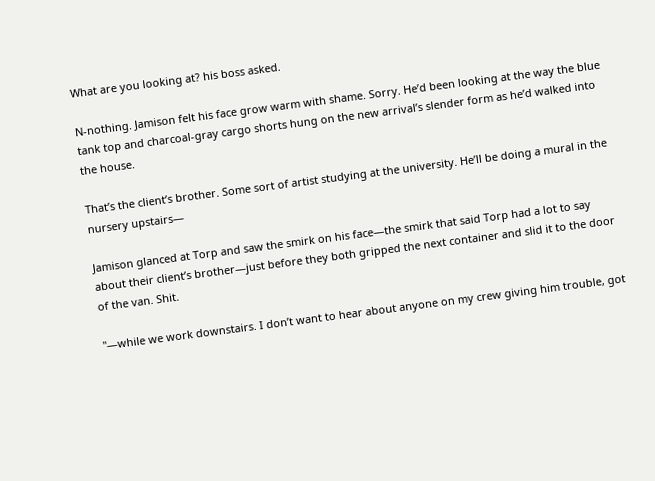What are you looking at? his boss asked.

N-nothing. Jamison felt his face grow warm with shame. Sorry. He’d been looking at the way the blue tank top and charcoal-gray cargo shorts hung on the new arrival’s slender form as he’d walked into the house.

That’s the client’s brother. Some sort of artist studying at the university. He’ll be doing a mural in the nursery upstairs—

Jamison glanced at Torp and saw the smirk on his face—the smirk that said Torp had a lot to say about their client’s brother—just before they both gripped the next container and slid it to the door of the van. Shit.

"—while we work downstairs. I don’t want to hear about anyone on my crew giving him trouble, got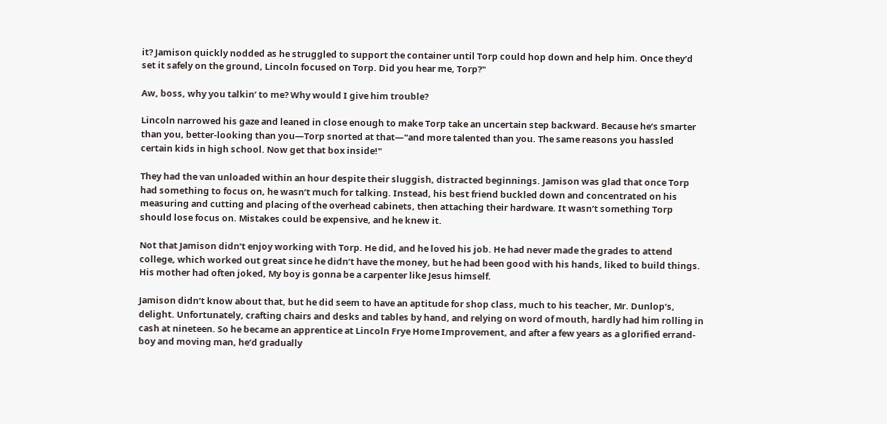it? Jamison quickly nodded as he struggled to support the container until Torp could hop down and help him. Once they’d set it safely on the ground, Lincoln focused on Torp. Did you hear me, Torp?"

Aw, boss, why you talkin’ to me? Why would I give him trouble?

Lincoln narrowed his gaze and leaned in close enough to make Torp take an uncertain step backward. Because he’s smarter than you, better-looking than you—Torp snorted at that—"and more talented than you. The same reasons you hassled certain kids in high school. Now get that box inside!"

They had the van unloaded within an hour despite their sluggish, distracted beginnings. Jamison was glad that once Torp had something to focus on, he wasn’t much for talking. Instead, his best friend buckled down and concentrated on his measuring and cutting and placing of the overhead cabinets, then attaching their hardware. It wasn’t something Torp should lose focus on. Mistakes could be expensive, and he knew it.

Not that Jamison didn’t enjoy working with Torp. He did, and he loved his job. He had never made the grades to attend college, which worked out great since he didn’t have the money, but he had been good with his hands, liked to build things. His mother had often joked, My boy is gonna be a carpenter like Jesus himself.

Jamison didn’t know about that, but he did seem to have an aptitude for shop class, much to his teacher, Mr. Dunlop’s, delight. Unfortunately, crafting chairs and desks and tables by hand, and relying on word of mouth, hardly had him rolling in cash at nineteen. So he became an apprentice at Lincoln Frye Home Improvement, and after a few years as a glorified errand-boy and moving man, he’d gradually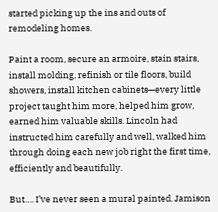started picking up the ins and outs of remodeling homes.

Paint a room, secure an armoire, stain stairs, install molding, refinish or tile floors, build showers, install kitchen cabinets—every little project taught him more, helped him grow, earned him valuable skills. Lincoln had instructed him carefully and well, walked him through doing each new job right the first time, efficiently and beautifully.

But…. I’ve never seen a mural painted. Jamison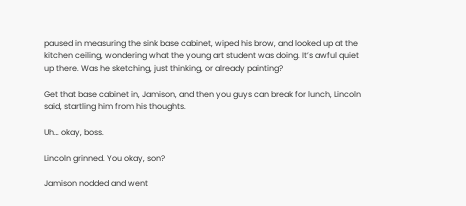paused in measuring the sink base cabinet, wiped his brow, and looked up at the kitchen ceiling, wondering what the young art student was doing. It’s awful quiet up there. Was he sketching, just thinking, or already painting?

Get that base cabinet in, Jamison, and then you guys can break for lunch, Lincoln said, startling him from his thoughts.

Uh… okay, boss.

Lincoln grinned. You okay, son?

Jamison nodded and went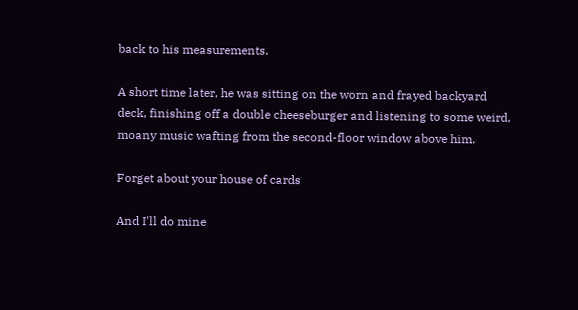back to his measurements.

A short time later, he was sitting on the worn and frayed backyard deck, finishing off a double cheeseburger and listening to some weird, moany music wafting from the second-floor window above him.

Forget about your house of cards

And I'll do mine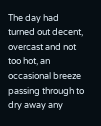The day had turned out decent, overcast and not too hot, an occasional breeze passing through to dry away any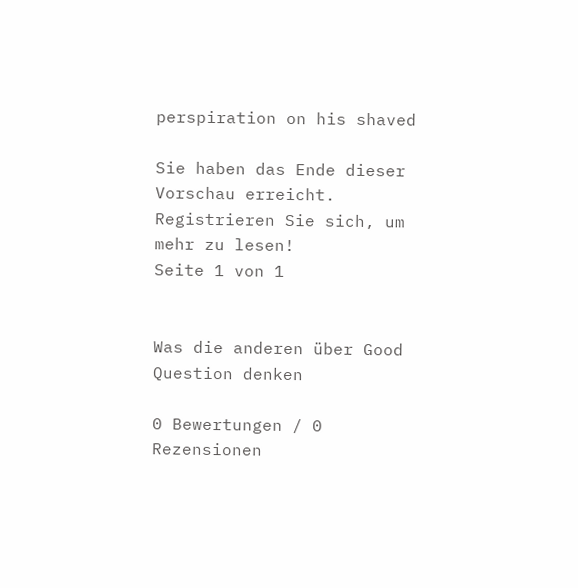perspiration on his shaved

Sie haben das Ende dieser Vorschau erreicht. Registrieren Sie sich, um mehr zu lesen!
Seite 1 von 1


Was die anderen über Good Question denken

0 Bewertungen / 0 Rezensionen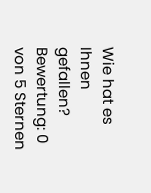Wie hat es Ihnen gefallen?
Bewertung: 0 von 5 Sternen